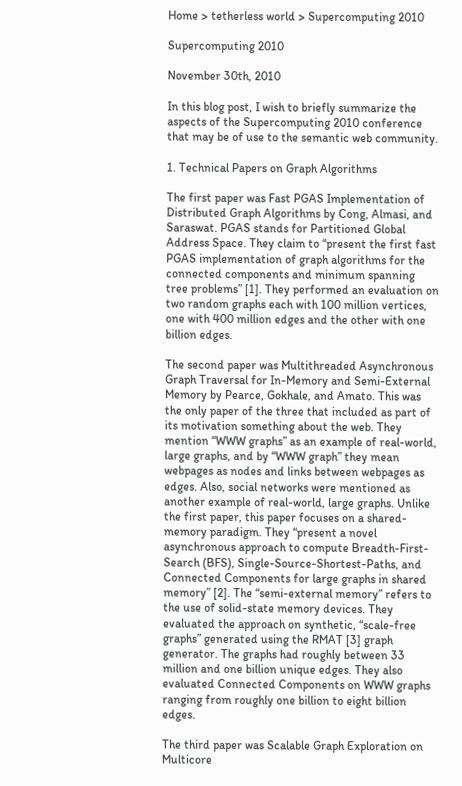Home > tetherless world > Supercomputing 2010

Supercomputing 2010

November 30th, 2010

In this blog post, I wish to briefly summarize the aspects of the Supercomputing 2010 conference that may be of use to the semantic web community.

1. Technical Papers on Graph Algorithms

The first paper was Fast PGAS Implementation of Distributed Graph Algorithms by Cong, Almasi, and Saraswat. PGAS stands for Partitioned Global Address Space. They claim to “present the first fast PGAS implementation of graph algorithms for the connected components and minimum spanning tree problems” [1]. They performed an evaluation on two random graphs each with 100 million vertices, one with 400 million edges and the other with one billion edges.

The second paper was Multithreaded Asynchronous Graph Traversal for In-Memory and Semi-External Memory by Pearce, Gokhale, and Amato. This was the only paper of the three that included as part of its motivation something about the web. They mention “WWW graphs” as an example of real-world, large graphs, and by “WWW graph” they mean webpages as nodes and links between webpages as edges. Also, social networks were mentioned as another example of real-world, large graphs. Unlike the first paper, this paper focuses on a shared-memory paradigm. They “present a novel asynchronous approach to compute Breadth-First-Search (BFS), Single-Source-Shortest-Paths, and Connected Components for large graphs in shared memory” [2]. The “semi-external memory” refers to the use of solid-state memory devices. They evaluated the approach on synthetic, “scale-free graphs” generated using the RMAT [3] graph generator. The graphs had roughly between 33 million and one billion unique edges. They also evaluated Connected Components on WWW graphs ranging from roughly one billion to eight billion edges.

The third paper was Scalable Graph Exploration on Multicore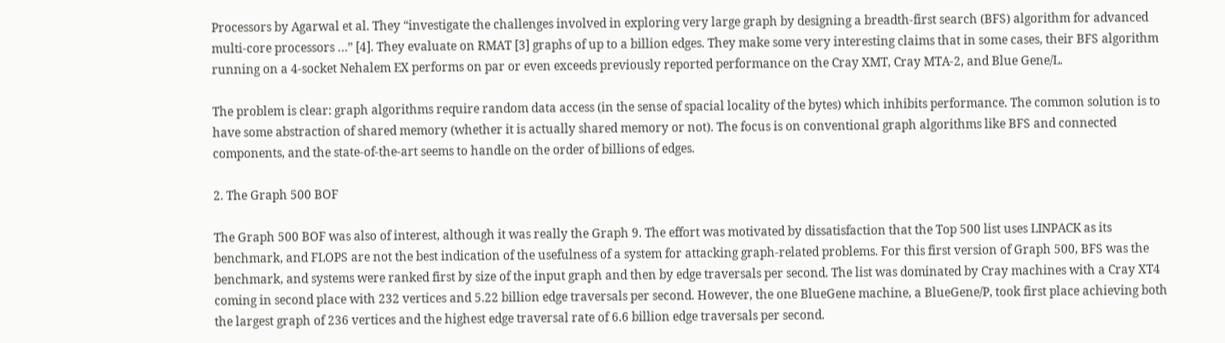Processors by Agarwal et al. They “investigate the challenges involved in exploring very large graph by designing a breadth-first search (BFS) algorithm for advanced multi-core processors …” [4]. They evaluate on RMAT [3] graphs of up to a billion edges. They make some very interesting claims that in some cases, their BFS algorithm running on a 4-socket Nehalem EX performs on par or even exceeds previously reported performance on the Cray XMT, Cray MTA-2, and Blue Gene/L.

The problem is clear: graph algorithms require random data access (in the sense of spacial locality of the bytes) which inhibits performance. The common solution is to have some abstraction of shared memory (whether it is actually shared memory or not). The focus is on conventional graph algorithms like BFS and connected components, and the state-of-the-art seems to handle on the order of billions of edges.

2. The Graph 500 BOF

The Graph 500 BOF was also of interest, although it was really the Graph 9. The effort was motivated by dissatisfaction that the Top 500 list uses LINPACK as its benchmark, and FLOPS are not the best indication of the usefulness of a system for attacking graph-related problems. For this first version of Graph 500, BFS was the benchmark, and systems were ranked first by size of the input graph and then by edge traversals per second. The list was dominated by Cray machines with a Cray XT4 coming in second place with 232 vertices and 5.22 billion edge traversals per second. However, the one BlueGene machine, a BlueGene/P, took first place achieving both the largest graph of 236 vertices and the highest edge traversal rate of 6.6 billion edge traversals per second.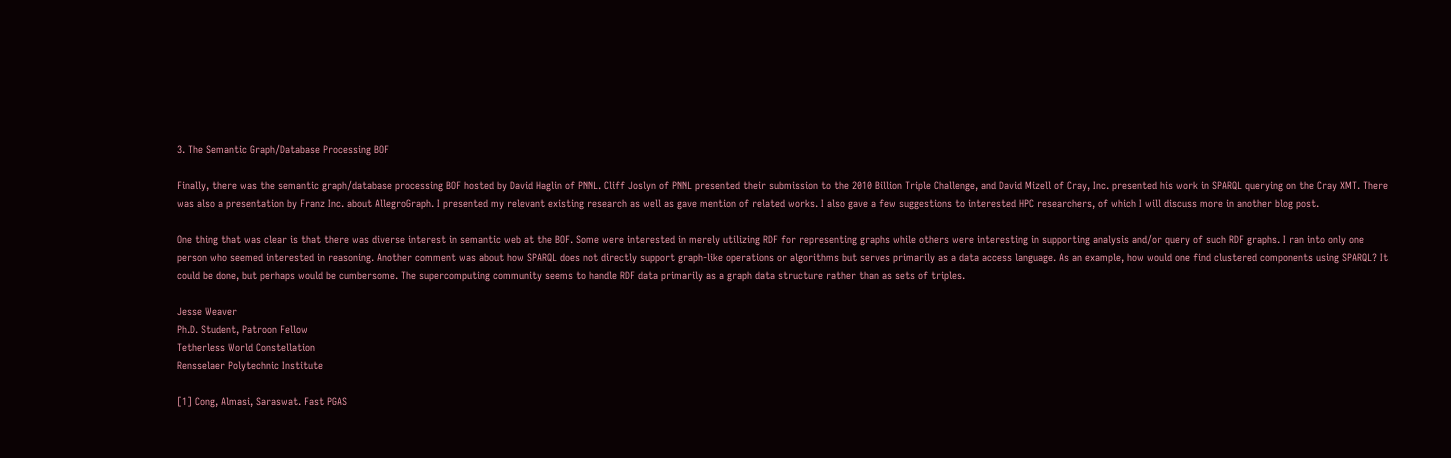3. The Semantic Graph/Database Processing BOF

Finally, there was the semantic graph/database processing BOF hosted by David Haglin of PNNL. Cliff Joslyn of PNNL presented their submission to the 2010 Billion Triple Challenge, and David Mizell of Cray, Inc. presented his work in SPARQL querying on the Cray XMT. There was also a presentation by Franz Inc. about AllegroGraph. I presented my relevant existing research as well as gave mention of related works. I also gave a few suggestions to interested HPC researchers, of which I will discuss more in another blog post.

One thing that was clear is that there was diverse interest in semantic web at the BOF. Some were interested in merely utilizing RDF for representing graphs while others were interesting in supporting analysis and/or query of such RDF graphs. I ran into only one person who seemed interested in reasoning. Another comment was about how SPARQL does not directly support graph-like operations or algorithms but serves primarily as a data access language. As an example, how would one find clustered components using SPARQL? It could be done, but perhaps would be cumbersome. The supercomputing community seems to handle RDF data primarily as a graph data structure rather than as sets of triples.

Jesse Weaver
Ph.D. Student, Patroon Fellow
Tetherless World Constellation
Rensselaer Polytechnic Institute

[1] Cong, Almasi, Saraswat. Fast PGAS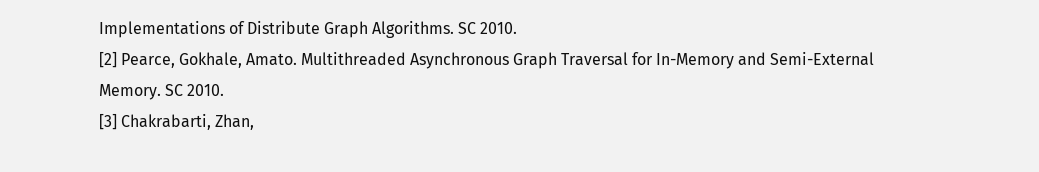Implementations of Distribute Graph Algorithms. SC 2010.
[2] Pearce, Gokhale, Amato. Multithreaded Asynchronous Graph Traversal for In-Memory and Semi-External Memory. SC 2010.
[3] Chakrabarti, Zhan,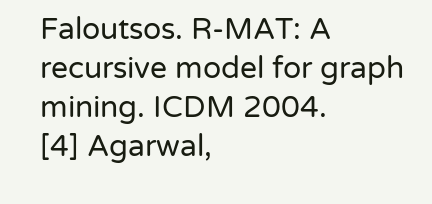Faloutsos. R-MAT: A recursive model for graph mining. ICDM 2004.
[4] Agarwal,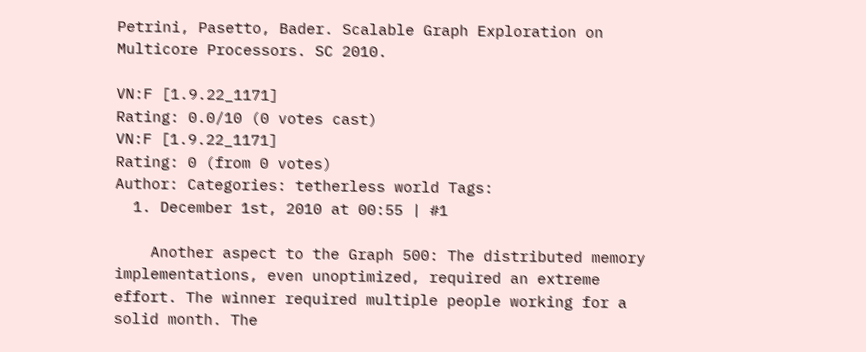Petrini, Pasetto, Bader. Scalable Graph Exploration on Multicore Processors. SC 2010.

VN:F [1.9.22_1171]
Rating: 0.0/10 (0 votes cast)
VN:F [1.9.22_1171]
Rating: 0 (from 0 votes)
Author: Categories: tetherless world Tags:
  1. December 1st, 2010 at 00:55 | #1

    Another aspect to the Graph 500: The distributed memory implementations, even unoptimized, required an extreme effort. The winner required multiple people working for a solid month. The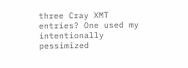three Cray XMT entries? One used my intentionally pessimized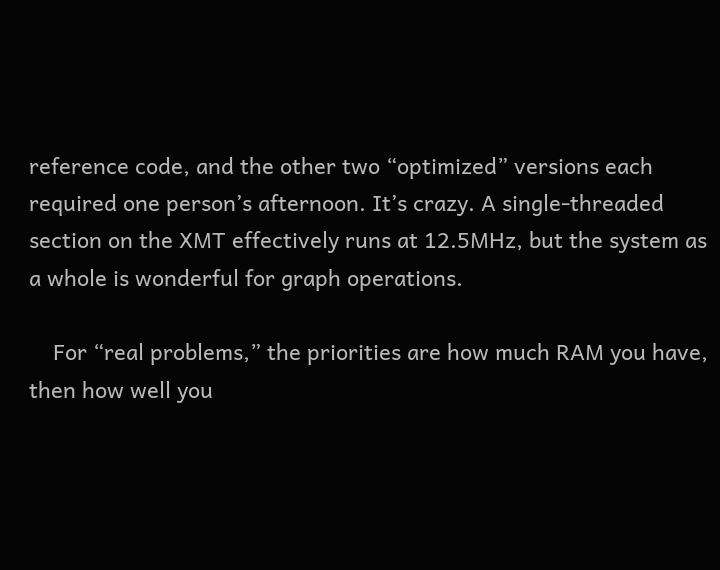reference code, and the other two “optimized” versions each required one person’s afternoon. It’s crazy. A single-threaded section on the XMT effectively runs at 12.5MHz, but the system as a whole is wonderful for graph operations.

    For “real problems,” the priorities are how much RAM you have, then how well you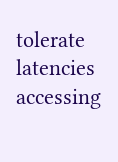tolerate latencies accessing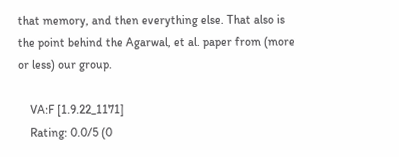that memory, and then everything else. That also is the point behind the Agarwal, et al. paper from (more or less) our group.

    VA:F [1.9.22_1171]
    Rating: 0.0/5 (0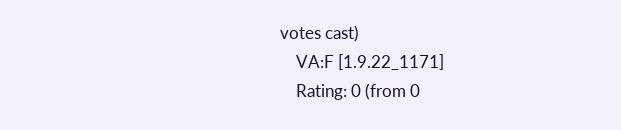votes cast)
    VA:F [1.9.22_1171]
    Rating: 0 (from 0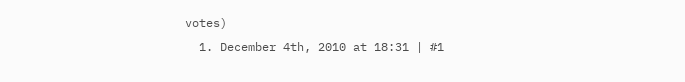votes)
  1. December 4th, 2010 at 18:31 | #1